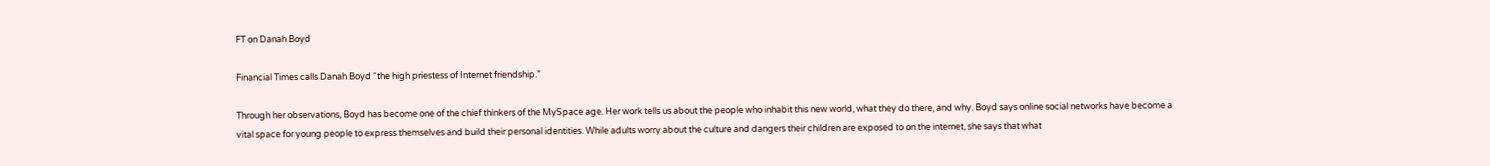FT on Danah Boyd

Financial Times calls Danah Boyd “the high priestess of Internet friendship.”

Through her observations, Boyd has become one of the chief thinkers of the MySpace age. Her work tells us about the people who inhabit this new world, what they do there, and why. Boyd says online social networks have become a vital space for young people to express themselves and build their personal identities. While adults worry about the culture and dangers their children are exposed to on the internet, she says that what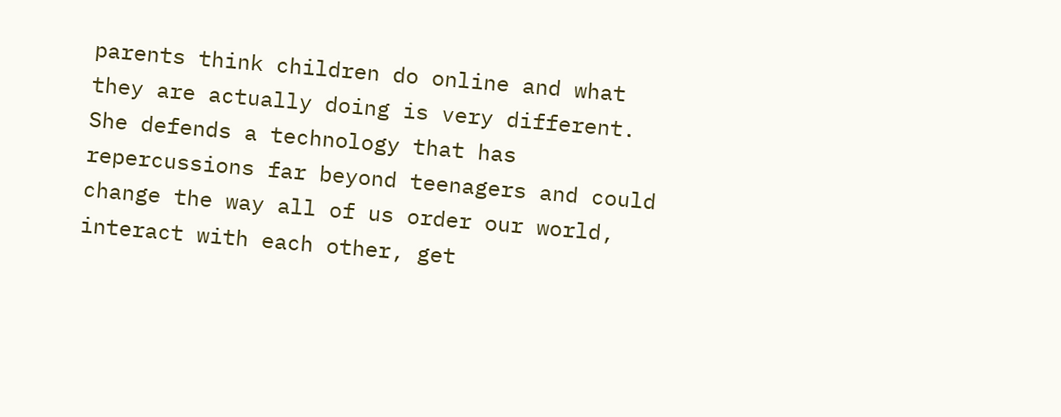parents think children do online and what they are actually doing is very different. She defends a technology that has repercussions far beyond teenagers and could change the way all of us order our world, interact with each other, get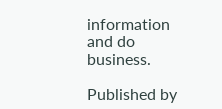information and do business.

Published by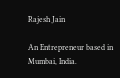Rajesh Jain

An Entrepreneur based in Mumbai, India.